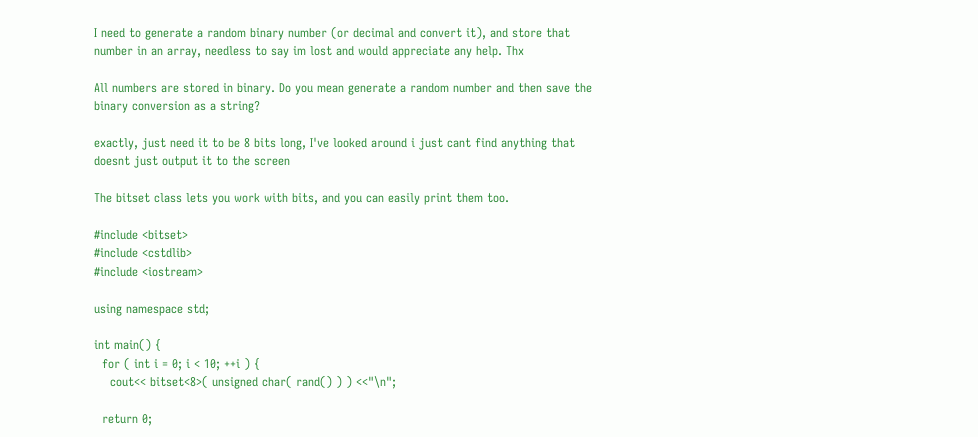I need to generate a random binary number (or decimal and convert it), and store that number in an array, needless to say im lost and would appreciate any help. Thx

All numbers are stored in binary. Do you mean generate a random number and then save the binary conversion as a string?

exactly, just need it to be 8 bits long, I've looked around i just cant find anything that doesnt just output it to the screen

The bitset class lets you work with bits, and you can easily print them too.

#include <bitset>
#include <cstdlib>
#include <iostream>

using namespace std;

int main() {
  for ( int i = 0; i < 10; ++i ) {
    cout<< bitset<8>( unsigned char( rand() ) ) <<"\n";

  return 0;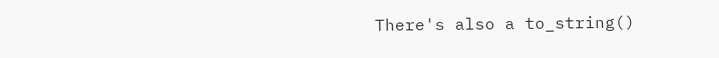There's also a to_string()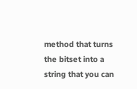method that turns the bitset into a string that you can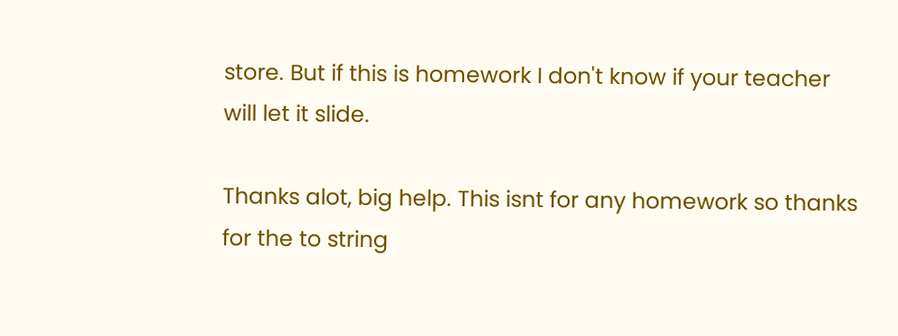store. But if this is homework I don't know if your teacher will let it slide.

Thanks alot, big help. This isnt for any homework so thanks for the to string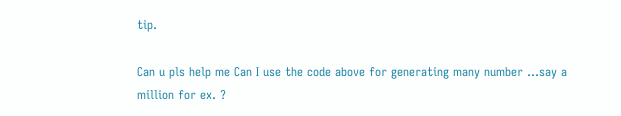tip.

Can u pls help me Can I use the code above for generating many number ...say a million for ex. ?